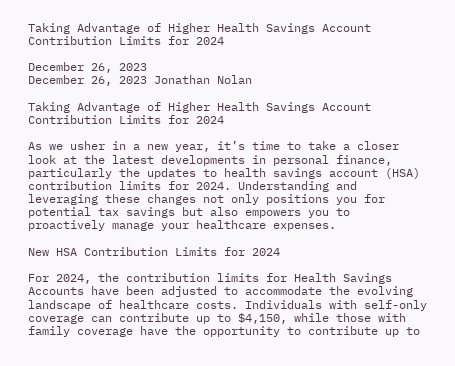Taking Advantage of Higher Health Savings Account Contribution Limits for 2024

December 26, 2023
December 26, 2023 Jonathan Nolan

Taking Advantage of Higher Health Savings Account Contribution Limits for 2024

As we usher in a new year, it’s time to take a closer look at the latest developments in personal finance, particularly the updates to health savings account (HSA) contribution limits for 2024. Understanding and leveraging these changes not only positions you for potential tax savings but also empowers you to proactively manage your healthcare expenses.

New HSA Contribution Limits for 2024

For 2024, the contribution limits for Health Savings Accounts have been adjusted to accommodate the evolving landscape of healthcare costs. Individuals with self-only coverage can contribute up to $4,150, while those with family coverage have the opportunity to contribute up to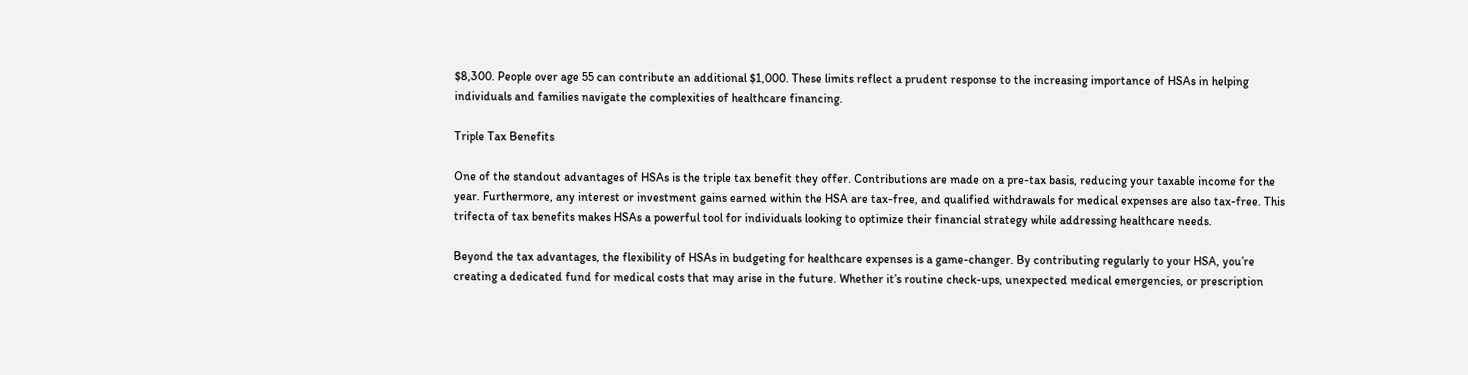$8,300. People over age 55 can contribute an additional $1,000. These limits reflect a prudent response to the increasing importance of HSAs in helping individuals and families navigate the complexities of healthcare financing.

Triple Tax Benefits

One of the standout advantages of HSAs is the triple tax benefit they offer. Contributions are made on a pre-tax basis, reducing your taxable income for the year. Furthermore, any interest or investment gains earned within the HSA are tax-free, and qualified withdrawals for medical expenses are also tax-free. This trifecta of tax benefits makes HSAs a powerful tool for individuals looking to optimize their financial strategy while addressing healthcare needs.

Beyond the tax advantages, the flexibility of HSAs in budgeting for healthcare expenses is a game-changer. By contributing regularly to your HSA, you’re creating a dedicated fund for medical costs that may arise in the future. Whether it’s routine check-ups, unexpected medical emergencies, or prescription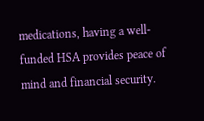medications, having a well-funded HSA provides peace of mind and financial security.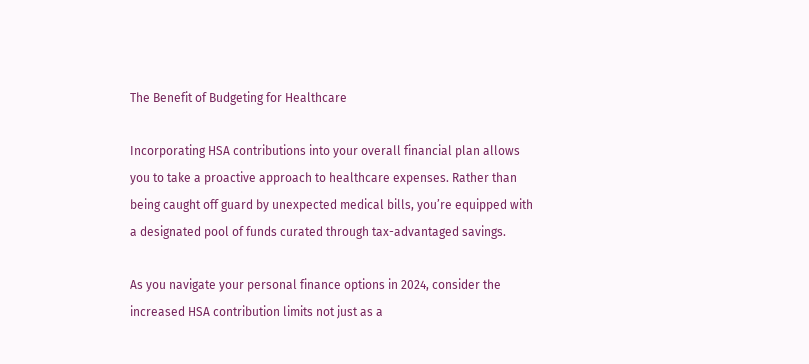The Benefit of Budgeting for Healthcare

Incorporating HSA contributions into your overall financial plan allows you to take a proactive approach to healthcare expenses. Rather than being caught off guard by unexpected medical bills, you’re equipped with a designated pool of funds curated through tax-advantaged savings.

As you navigate your personal finance options in 2024, consider the increased HSA contribution limits not just as a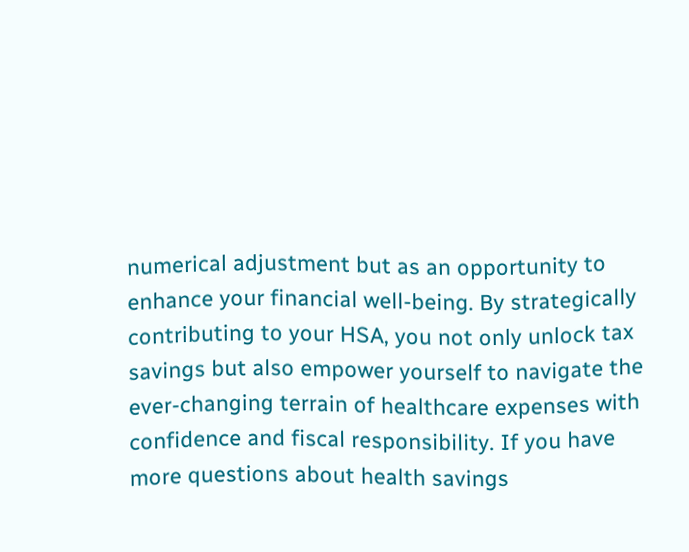numerical adjustment but as an opportunity to enhance your financial well-being. By strategically contributing to your HSA, you not only unlock tax savings but also empower yourself to navigate the ever-changing terrain of healthcare expenses with confidence and fiscal responsibility. If you have more questions about health savings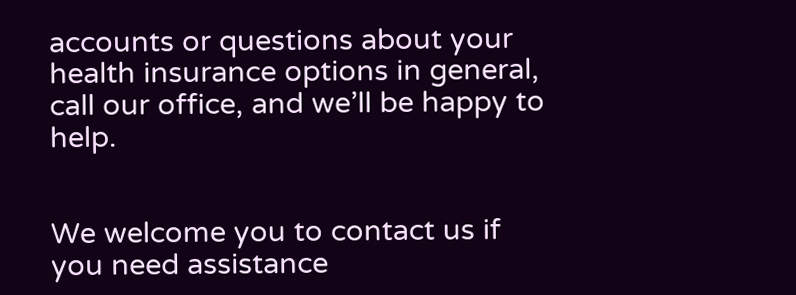accounts or questions about your health insurance options in general, call our office, and we’ll be happy to help.


We welcome you to contact us if you need assistance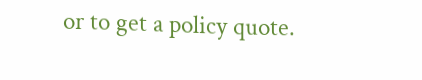or to get a policy quote.